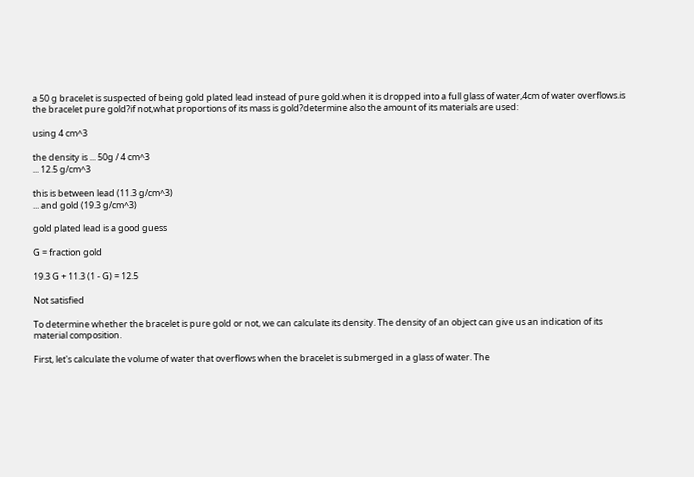a 50 g bracelet is suspected of being gold plated lead instead of pure gold.when it is dropped into a full glass of water,4cm of water overflows.is the bracelet pure gold?if not,what proportions of its mass is gold?determine also the amount of its materials are used:

using 4 cm^3

the density is ... 50g / 4 cm^3
... 12.5 g/cm^3

this is between lead (11.3 g/cm^3)
... and gold (19.3 g/cm^3)

gold plated lead is a good guess

G = fraction gold

19.3 G + 11.3 (1 - G) = 12.5

Not satisfied

To determine whether the bracelet is pure gold or not, we can calculate its density. The density of an object can give us an indication of its material composition.

First, let's calculate the volume of water that overflows when the bracelet is submerged in a glass of water. The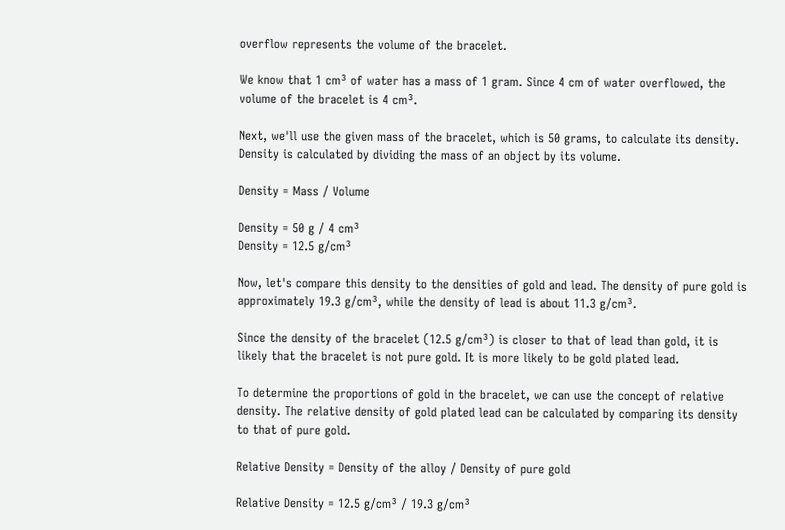overflow represents the volume of the bracelet.

We know that 1 cm³ of water has a mass of 1 gram. Since 4 cm of water overflowed, the volume of the bracelet is 4 cm³.

Next, we'll use the given mass of the bracelet, which is 50 grams, to calculate its density. Density is calculated by dividing the mass of an object by its volume.

Density = Mass / Volume

Density = 50 g / 4 cm³
Density = 12.5 g/cm³

Now, let's compare this density to the densities of gold and lead. The density of pure gold is approximately 19.3 g/cm³, while the density of lead is about 11.3 g/cm³.

Since the density of the bracelet (12.5 g/cm³) is closer to that of lead than gold, it is likely that the bracelet is not pure gold. It is more likely to be gold plated lead.

To determine the proportions of gold in the bracelet, we can use the concept of relative density. The relative density of gold plated lead can be calculated by comparing its density to that of pure gold.

Relative Density = Density of the alloy / Density of pure gold

Relative Density = 12.5 g/cm³ / 19.3 g/cm³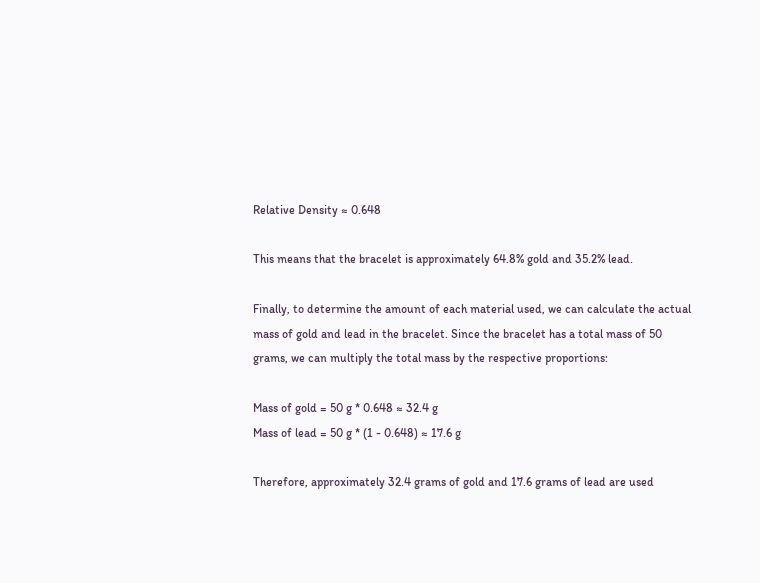Relative Density ≈ 0.648

This means that the bracelet is approximately 64.8% gold and 35.2% lead.

Finally, to determine the amount of each material used, we can calculate the actual mass of gold and lead in the bracelet. Since the bracelet has a total mass of 50 grams, we can multiply the total mass by the respective proportions:

Mass of gold = 50 g * 0.648 ≈ 32.4 g
Mass of lead = 50 g * (1 - 0.648) ≈ 17.6 g

Therefore, approximately 32.4 grams of gold and 17.6 grams of lead are used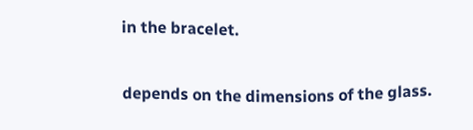in the bracelet.

depends on the dimensions of the glass.